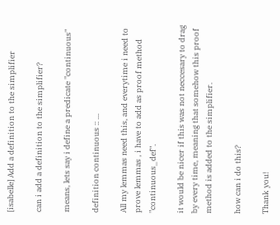[isabelle] Add a definition to the simplifier

can i add a definition to the simplifier?

means, lets say i define a predicate "continuous"

definition continuous :: ...

All my lemmas need this, and everytime i need to prove lemmas , i have to add as proof method "continuous_def".

it would be nicer if this was not neccesary to drag by every time, meaning that somehow this proof method is added to the simplifier.

how can i do this?

Thank you!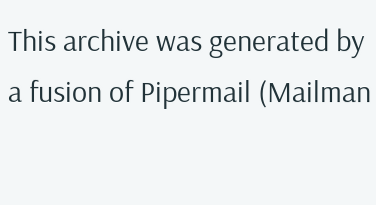This archive was generated by a fusion of Pipermail (Mailman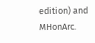edition) and MHonArc.